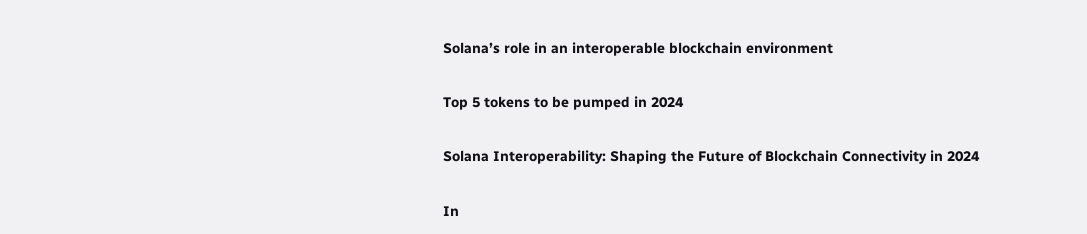Solana’s role in an interoperable blockchain environment

Top 5 tokens to be pumped in 2024

Solana Interoperability: Shaping the Future of Blockchain Connectivity in 2024

In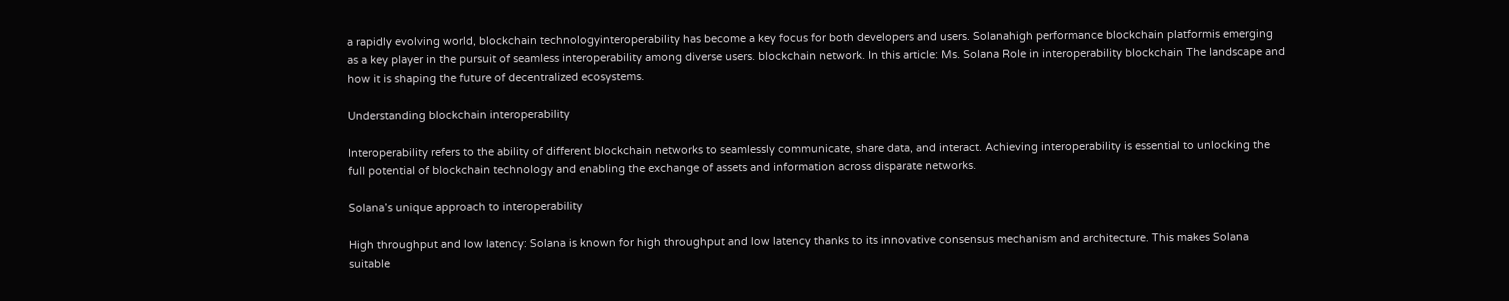a rapidly evolving world, blockchain technologyinteroperability has become a key focus for both developers and users. Solanahigh performance blockchain platformis emerging as a key player in the pursuit of seamless interoperability among diverse users. blockchain network. In this article: Ms. Solana Role in interoperability blockchain The landscape and how it is shaping the future of decentralized ecosystems.

Understanding blockchain interoperability

Interoperability refers to the ability of different blockchain networks to seamlessly communicate, share data, and interact. Achieving interoperability is essential to unlocking the full potential of blockchain technology and enabling the exchange of assets and information across disparate networks.

Solana’s unique approach to interoperability

High throughput and low latency: Solana is known for high throughput and low latency thanks to its innovative consensus mechanism and architecture. This makes Solana suitable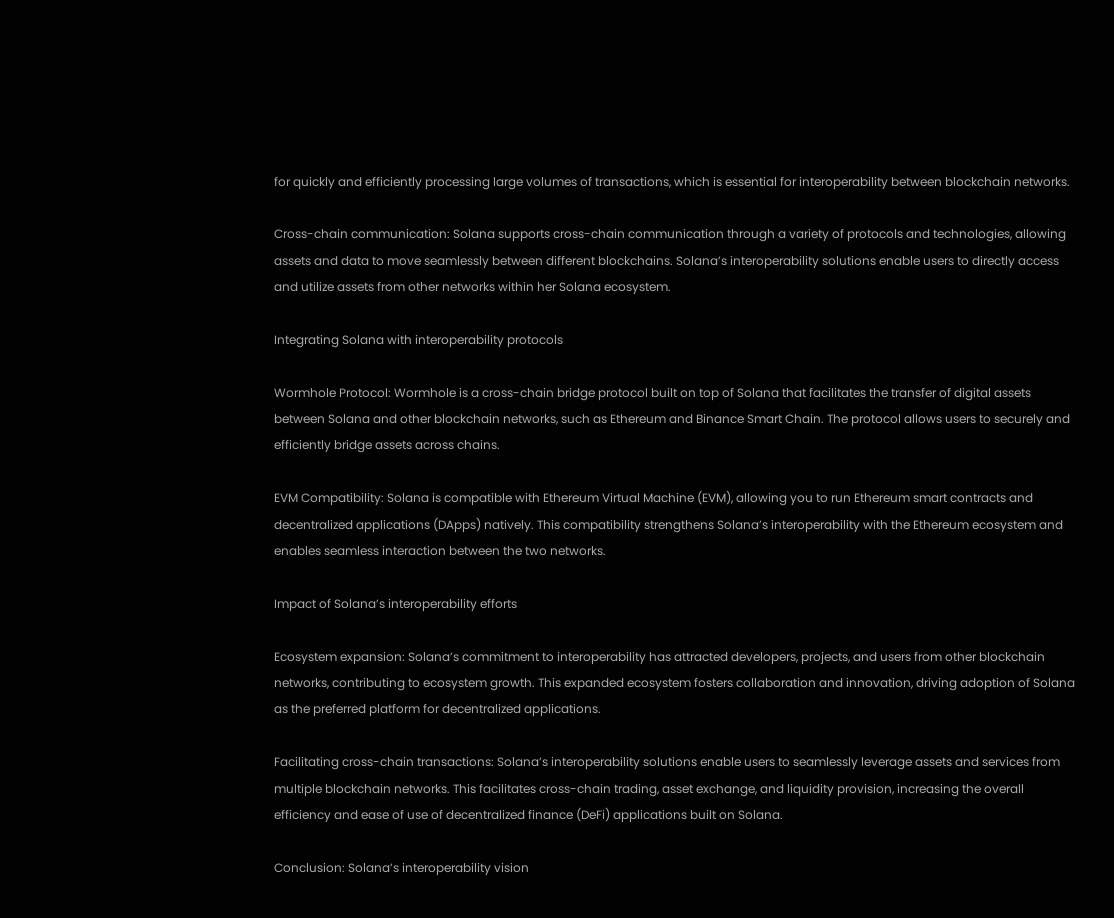for quickly and efficiently processing large volumes of transactions, which is essential for interoperability between blockchain networks.

Cross-chain communication: Solana supports cross-chain communication through a variety of protocols and technologies, allowing assets and data to move seamlessly between different blockchains. Solana’s interoperability solutions enable users to directly access and utilize assets from other networks within her Solana ecosystem.

Integrating Solana with interoperability protocols

Wormhole Protocol: Wormhole is a cross-chain bridge protocol built on top of Solana that facilitates the transfer of digital assets between Solana and other blockchain networks, such as Ethereum and Binance Smart Chain. The protocol allows users to securely and efficiently bridge assets across chains.

EVM Compatibility: Solana is compatible with Ethereum Virtual Machine (EVM), allowing you to run Ethereum smart contracts and decentralized applications (DApps) natively. This compatibility strengthens Solana’s interoperability with the Ethereum ecosystem and enables seamless interaction between the two networks.

Impact of Solana’s interoperability efforts

Ecosystem expansion: Solana’s commitment to interoperability has attracted developers, projects, and users from other blockchain networks, contributing to ecosystem growth. This expanded ecosystem fosters collaboration and innovation, driving adoption of Solana as the preferred platform for decentralized applications.

Facilitating cross-chain transactions: Solana’s interoperability solutions enable users to seamlessly leverage assets and services from multiple blockchain networks. This facilitates cross-chain trading, asset exchange, and liquidity provision, increasing the overall efficiency and ease of use of decentralized finance (DeFi) applications built on Solana.

Conclusion: Solana’s interoperability vision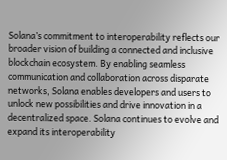Solana’s commitment to interoperability reflects our broader vision of building a connected and inclusive blockchain ecosystem. By enabling seamless communication and collaboration across disparate networks, Solana enables developers and users to unlock new possibilities and drive innovation in a decentralized space. Solana continues to evolve and expand its interoperability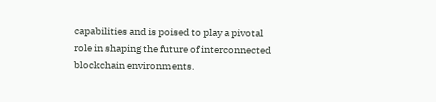capabilities and is poised to play a pivotal role in shaping the future of interconnected blockchain environments.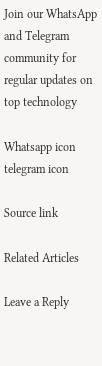Join our WhatsApp and Telegram community for regular updates on top technology

Whatsapp icon
telegram icon

Source link

Related Articles

Leave a Reply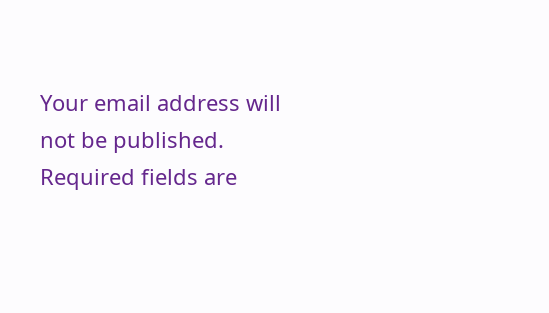Your email address will not be published. Required fields are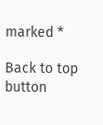marked *

Back to top button